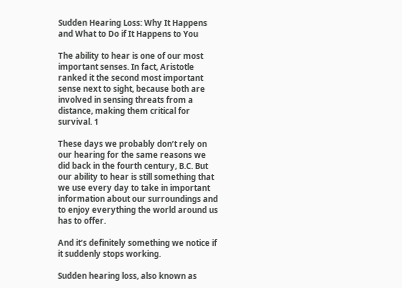Sudden Hearing Loss: Why It Happens and What to Do if It Happens to You

The ability to hear is one of our most important senses. In fact, Aristotle ranked it the second most important sense next to sight, because both are involved in sensing threats from a distance, making them critical for survival. 1

These days we probably don’t rely on our hearing for the same reasons we did back in the fourth century, B.C. But our ability to hear is still something that we use every day to take in important information about our surroundings and to enjoy everything the world around us has to offer.

And it’s definitely something we notice if it suddenly stops working.

Sudden hearing loss, also known as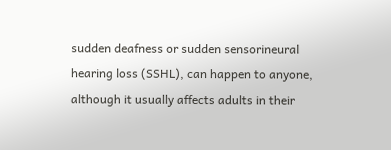sudden deafness or sudden sensorineural hearing loss (SSHL), can happen to anyone, although it usually affects adults in their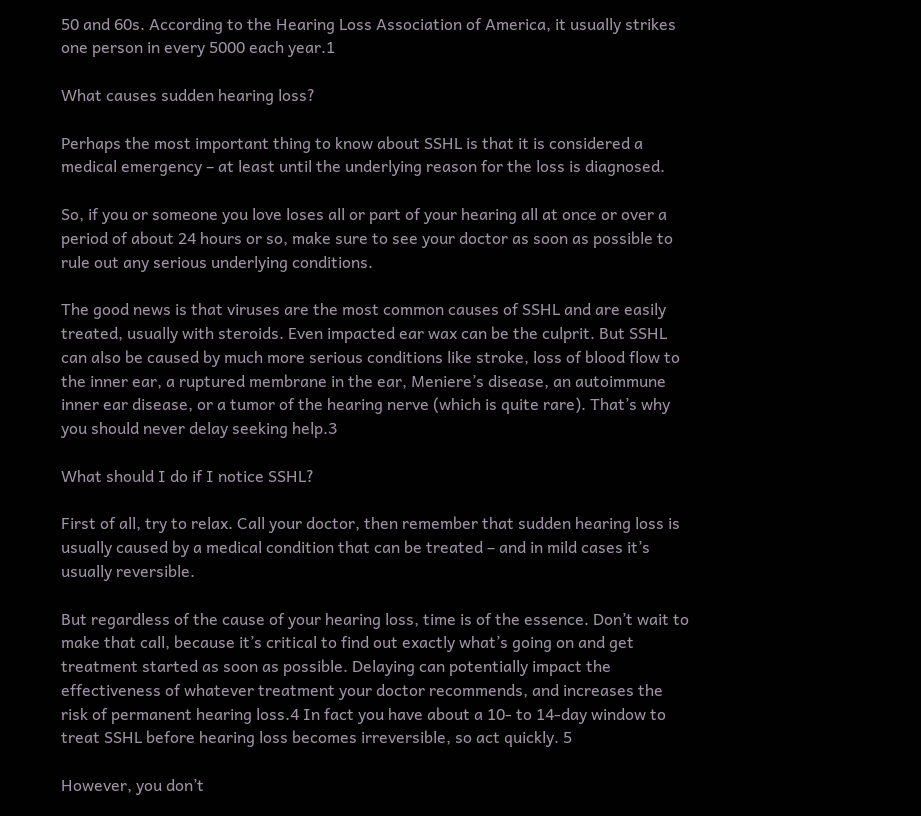50 and 60s. According to the Hearing Loss Association of America, it usually strikes one person in every 5000 each year.1

What causes sudden hearing loss?

Perhaps the most important thing to know about SSHL is that it is considered a medical emergency – at least until the underlying reason for the loss is diagnosed.

So, if you or someone you love loses all or part of your hearing all at once or over a period of about 24 hours or so, make sure to see your doctor as soon as possible to rule out any serious underlying conditions.

The good news is that viruses are the most common causes of SSHL and are easily treated, usually with steroids. Even impacted ear wax can be the culprit. But SSHL can also be caused by much more serious conditions like stroke, loss of blood flow to the inner ear, a ruptured membrane in the ear, Meniere’s disease, an autoimmune inner ear disease, or a tumor of the hearing nerve (which is quite rare). That’s why you should never delay seeking help.3

What should I do if I notice SSHL?

First of all, try to relax. Call your doctor, then remember that sudden hearing loss is usually caused by a medical condition that can be treated – and in mild cases it’s usually reversible.

But regardless of the cause of your hearing loss, time is of the essence. Don’t wait to make that call, because it’s critical to find out exactly what’s going on and get treatment started as soon as possible. Delaying can potentially impact the effectiveness of whatever treatment your doctor recommends, and increases the risk of permanent hearing loss.4 In fact you have about a 10- to 14-day window to treat SSHL before hearing loss becomes irreversible, so act quickly. 5

However, you don’t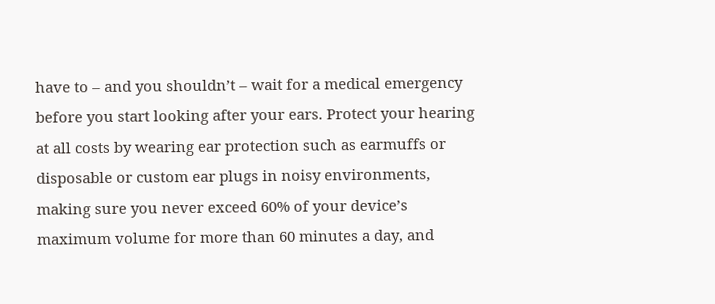have to – and you shouldn’t – wait for a medical emergency before you start looking after your ears. Protect your hearing at all costs by wearing ear protection such as earmuffs or disposable or custom ear plugs in noisy environments, making sure you never exceed 60% of your device’s maximum volume for more than 60 minutes a day, and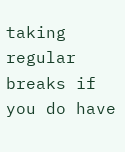taking regular breaks if you do have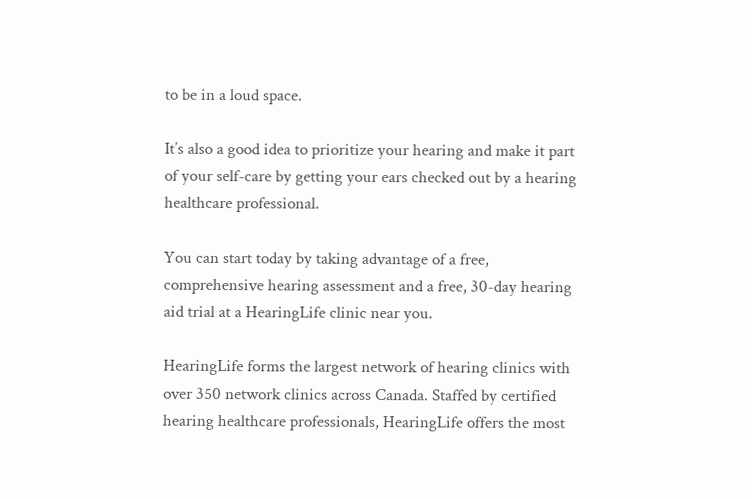to be in a loud space.

It’s also a good idea to prioritize your hearing and make it part of your self-care by getting your ears checked out by a hearing healthcare professional.

You can start today by taking advantage of a free, comprehensive hearing assessment and a free, 30-day hearing aid trial at a HearingLife clinic near you.

HearingLife forms the largest network of hearing clinics with over 350 network clinics across Canada. Staffed by certified hearing healthcare professionals, HearingLife offers the most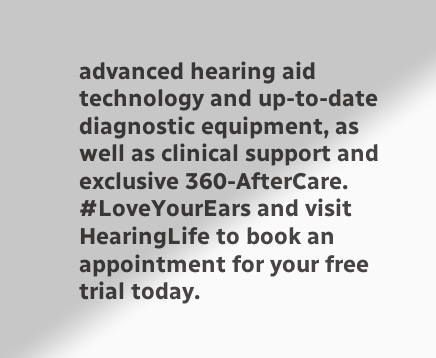advanced hearing aid technology and up-to-date diagnostic equipment, as well as clinical support and exclusive 360-AfterCare. #LoveYourEars and visit HearingLife to book an appointment for your free trial today.